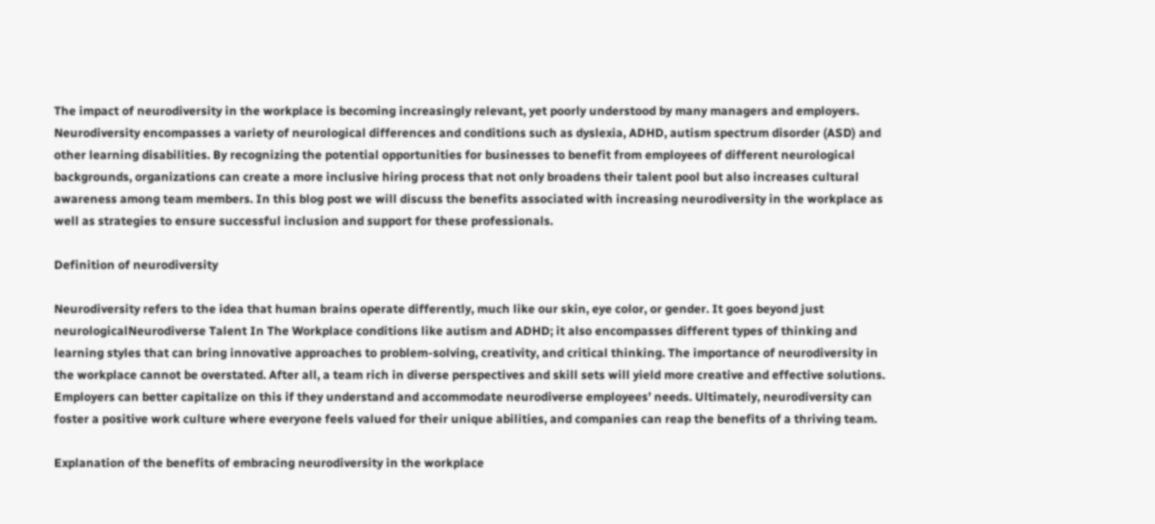The impact of neurodiversity in the workplace is becoming increasingly relevant, yet poorly understood by many managers and employers. Neurodiversity encompasses a variety of neurological differences and conditions such as dyslexia, ADHD, autism spectrum disorder (ASD) and other learning disabilities. By recognizing the potential opportunities for businesses to benefit from employees of different neurological backgrounds, organizations can create a more inclusive hiring process that not only broadens their talent pool but also increases cultural awareness among team members. In this blog post we will discuss the benefits associated with increasing neurodiversity in the workplace as well as strategies to ensure successful inclusion and support for these professionals.

Definition of neurodiversity

Neurodiversity refers to the idea that human brains operate differently, much like our skin, eye color, or gender. It goes beyond just neurologicalNeurodiverse Talent In The Workplace conditions like autism and ADHD; it also encompasses different types of thinking and learning styles that can bring innovative approaches to problem-solving, creativity, and critical thinking. The importance of neurodiversity in the workplace cannot be overstated. After all, a team rich in diverse perspectives and skill sets will yield more creative and effective solutions. Employers can better capitalize on this if they understand and accommodate neurodiverse employees’ needs. Ultimately, neurodiversity can foster a positive work culture where everyone feels valued for their unique abilities, and companies can reap the benefits of a thriving team.

Explanation of the benefits of embracing neurodiversity in the workplace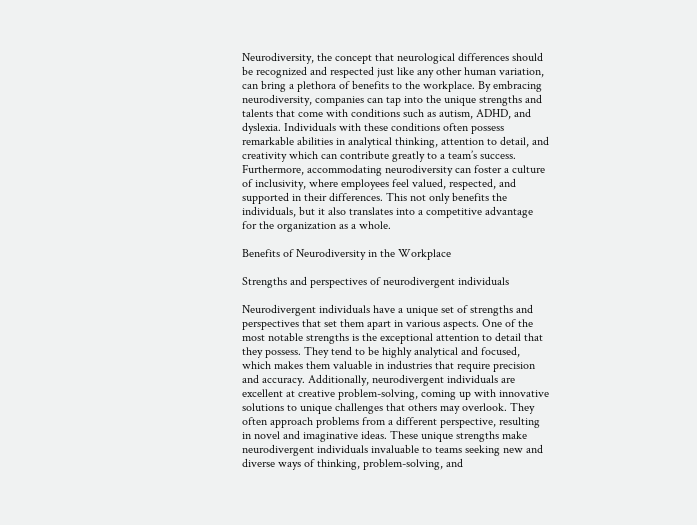Neurodiversity, the concept that neurological differences should be recognized and respected just like any other human variation, can bring a plethora of benefits to the workplace. By embracing neurodiversity, companies can tap into the unique strengths and talents that come with conditions such as autism, ADHD, and dyslexia. Individuals with these conditions often possess remarkable abilities in analytical thinking, attention to detail, and creativity which can contribute greatly to a team’s success. Furthermore, accommodating neurodiversity can foster a culture of inclusivity, where employees feel valued, respected, and supported in their differences. This not only benefits the individuals, but it also translates into a competitive advantage for the organization as a whole.

Benefits of Neurodiversity in the Workplace

Strengths and perspectives of neurodivergent individuals

Neurodivergent individuals have a unique set of strengths and perspectives that set them apart in various aspects. One of the most notable strengths is the exceptional attention to detail that they possess. They tend to be highly analytical and focused, which makes them valuable in industries that require precision and accuracy. Additionally, neurodivergent individuals are excellent at creative problem-solving, coming up with innovative solutions to unique challenges that others may overlook. They often approach problems from a different perspective, resulting in novel and imaginative ideas. These unique strengths make neurodivergent individuals invaluable to teams seeking new and diverse ways of thinking, problem-solving, and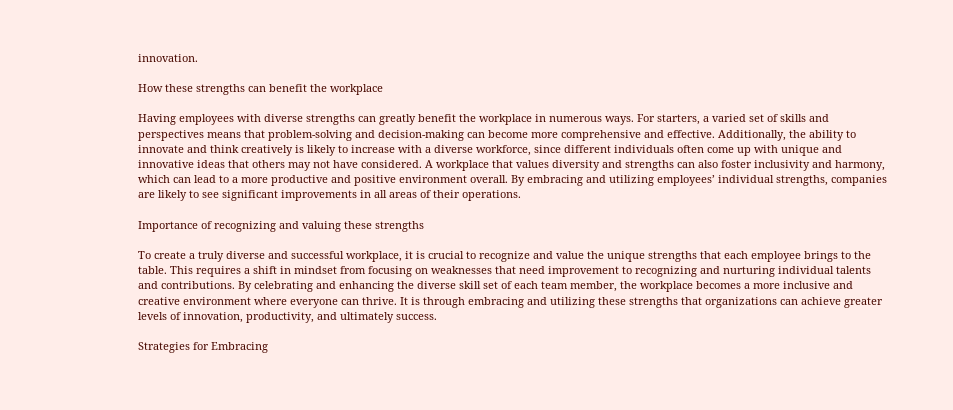innovation.

How these strengths can benefit the workplace

Having employees with diverse strengths can greatly benefit the workplace in numerous ways. For starters, a varied set of skills and perspectives means that problem-solving and decision-making can become more comprehensive and effective. Additionally, the ability to innovate and think creatively is likely to increase with a diverse workforce, since different individuals often come up with unique and innovative ideas that others may not have considered. A workplace that values diversity and strengths can also foster inclusivity and harmony, which can lead to a more productive and positive environment overall. By embracing and utilizing employees’ individual strengths, companies are likely to see significant improvements in all areas of their operations.

Importance of recognizing and valuing these strengths

To create a truly diverse and successful workplace, it is crucial to recognize and value the unique strengths that each employee brings to the table. This requires a shift in mindset from focusing on weaknesses that need improvement to recognizing and nurturing individual talents and contributions. By celebrating and enhancing the diverse skill set of each team member, the workplace becomes a more inclusive and creative environment where everyone can thrive. It is through embracing and utilizing these strengths that organizations can achieve greater levels of innovation, productivity, and ultimately success.

Strategies for Embracing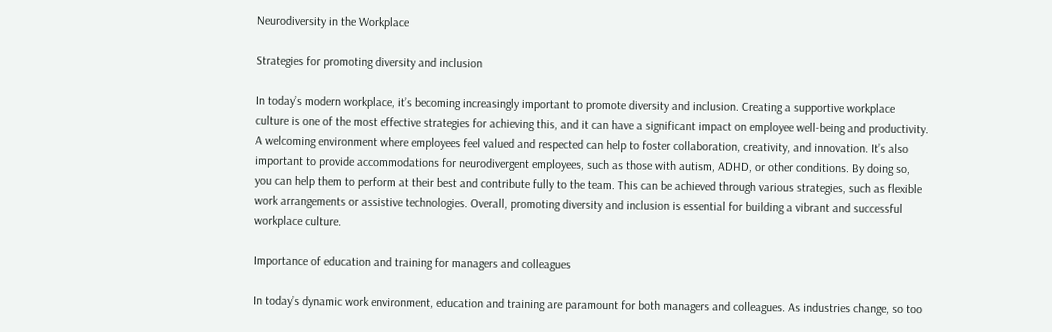Neurodiversity in the Workplace

Strategies for promoting diversity and inclusion

In today’s modern workplace, it’s becoming increasingly important to promote diversity and inclusion. Creating a supportive workplace culture is one of the most effective strategies for achieving this, and it can have a significant impact on employee well-being and productivity. A welcoming environment where employees feel valued and respected can help to foster collaboration, creativity, and innovation. It’s also important to provide accommodations for neurodivergent employees, such as those with autism, ADHD, or other conditions. By doing so, you can help them to perform at their best and contribute fully to the team. This can be achieved through various strategies, such as flexible work arrangements or assistive technologies. Overall, promoting diversity and inclusion is essential for building a vibrant and successful workplace culture.

Importance of education and training for managers and colleagues

In today’s dynamic work environment, education and training are paramount for both managers and colleagues. As industries change, so too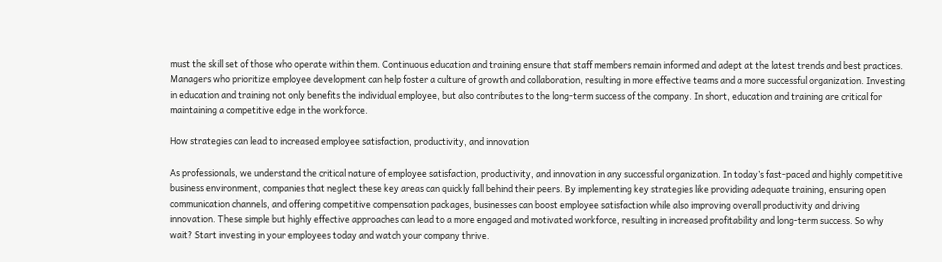must the skill set of those who operate within them. Continuous education and training ensure that staff members remain informed and adept at the latest trends and best practices. Managers who prioritize employee development can help foster a culture of growth and collaboration, resulting in more effective teams and a more successful organization. Investing in education and training not only benefits the individual employee, but also contributes to the long-term success of the company. In short, education and training are critical for maintaining a competitive edge in the workforce.

How strategies can lead to increased employee satisfaction, productivity, and innovation

As professionals, we understand the critical nature of employee satisfaction, productivity, and innovation in any successful organization. In today’s fast-paced and highly competitive business environment, companies that neglect these key areas can quickly fall behind their peers. By implementing key strategies like providing adequate training, ensuring open communication channels, and offering competitive compensation packages, businesses can boost employee satisfaction while also improving overall productivity and driving innovation. These simple but highly effective approaches can lead to a more engaged and motivated workforce, resulting in increased profitability and long-term success. So why wait? Start investing in your employees today and watch your company thrive.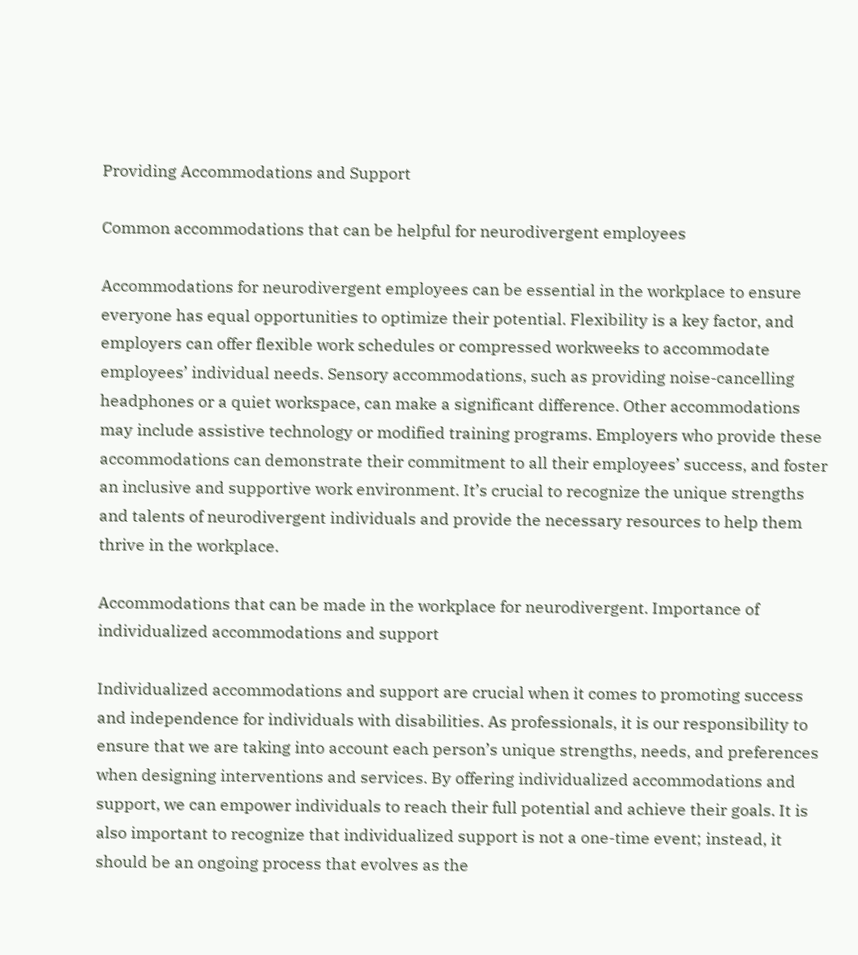Providing Accommodations and Support

Common accommodations that can be helpful for neurodivergent employees

Accommodations for neurodivergent employees can be essential in the workplace to ensure everyone has equal opportunities to optimize their potential. Flexibility is a key factor, and employers can offer flexible work schedules or compressed workweeks to accommodate employees’ individual needs. Sensory accommodations, such as providing noise-cancelling headphones or a quiet workspace, can make a significant difference. Other accommodations may include assistive technology or modified training programs. Employers who provide these accommodations can demonstrate their commitment to all their employees’ success, and foster an inclusive and supportive work environment. It’s crucial to recognize the unique strengths and talents of neurodivergent individuals and provide the necessary resources to help them thrive in the workplace.

Accommodations that can be made in the workplace for neurodivergent. Importance of individualized accommodations and support

Individualized accommodations and support are crucial when it comes to promoting success and independence for individuals with disabilities. As professionals, it is our responsibility to ensure that we are taking into account each person’s unique strengths, needs, and preferences when designing interventions and services. By offering individualized accommodations and support, we can empower individuals to reach their full potential and achieve their goals. It is also important to recognize that individualized support is not a one-time event; instead, it should be an ongoing process that evolves as the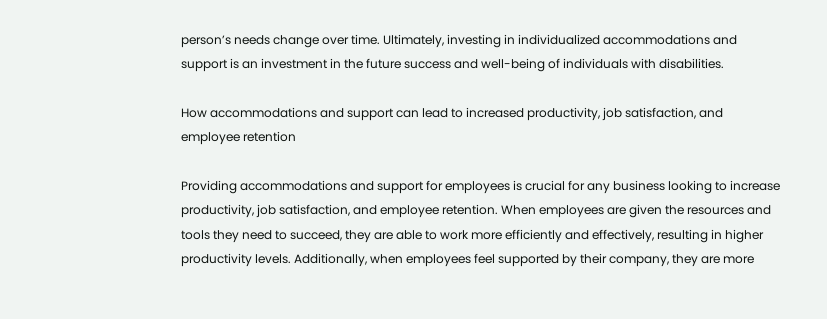person’s needs change over time. Ultimately, investing in individualized accommodations and support is an investment in the future success and well-being of individuals with disabilities.

How accommodations and support can lead to increased productivity, job satisfaction, and employee retention

Providing accommodations and support for employees is crucial for any business looking to increase productivity, job satisfaction, and employee retention. When employees are given the resources and tools they need to succeed, they are able to work more efficiently and effectively, resulting in higher productivity levels. Additionally, when employees feel supported by their company, they are more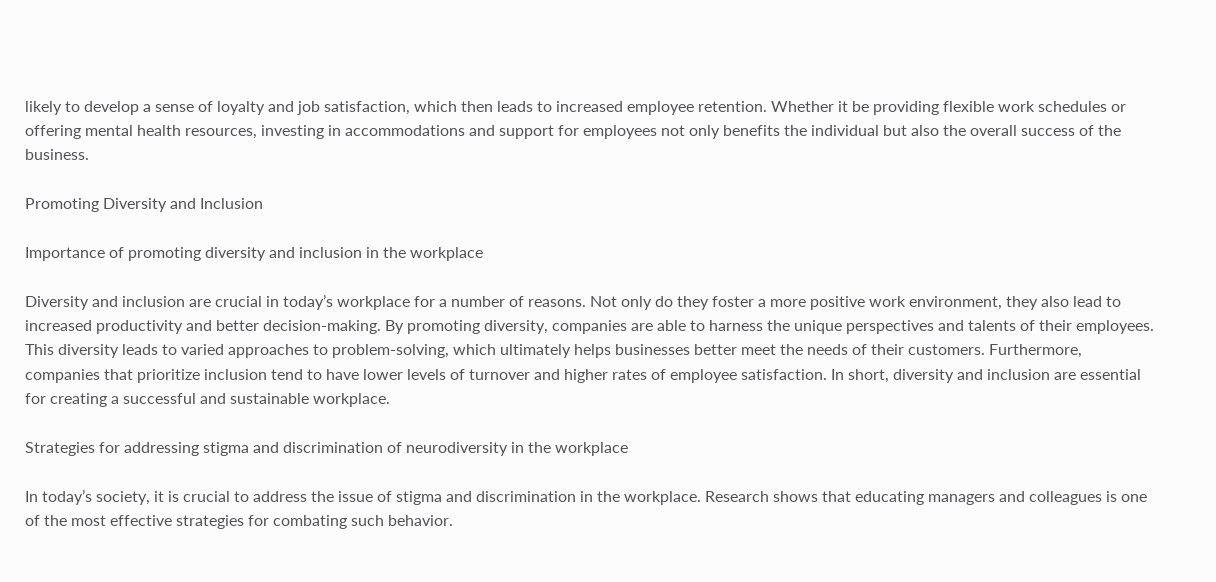likely to develop a sense of loyalty and job satisfaction, which then leads to increased employee retention. Whether it be providing flexible work schedules or offering mental health resources, investing in accommodations and support for employees not only benefits the individual but also the overall success of the business.

Promoting Diversity and Inclusion

Importance of promoting diversity and inclusion in the workplace

Diversity and inclusion are crucial in today’s workplace for a number of reasons. Not only do they foster a more positive work environment, they also lead to increased productivity and better decision-making. By promoting diversity, companies are able to harness the unique perspectives and talents of their employees. This diversity leads to varied approaches to problem-solving, which ultimately helps businesses better meet the needs of their customers. Furthermore, companies that prioritize inclusion tend to have lower levels of turnover and higher rates of employee satisfaction. In short, diversity and inclusion are essential for creating a successful and sustainable workplace.

Strategies for addressing stigma and discrimination of neurodiversity in the workplace

In today’s society, it is crucial to address the issue of stigma and discrimination in the workplace. Research shows that educating managers and colleagues is one of the most effective strategies for combating such behavior.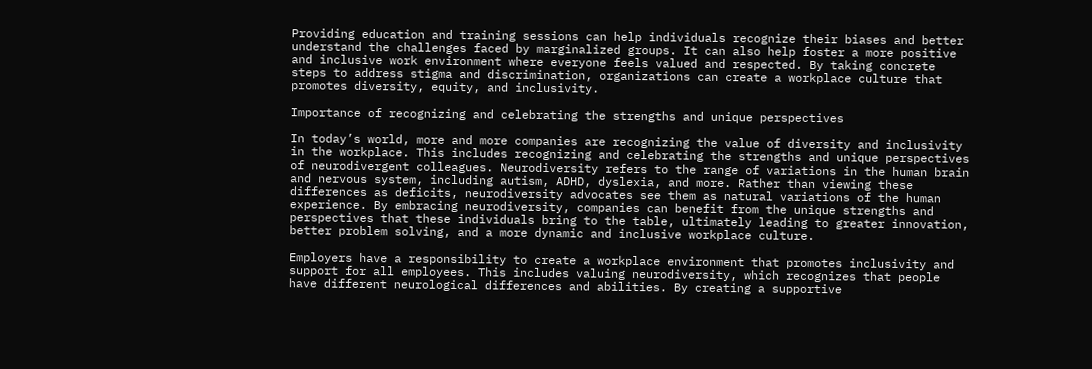Providing education and training sessions can help individuals recognize their biases and better understand the challenges faced by marginalized groups. It can also help foster a more positive and inclusive work environment where everyone feels valued and respected. By taking concrete steps to address stigma and discrimination, organizations can create a workplace culture that promotes diversity, equity, and inclusivity.

Importance of recognizing and celebrating the strengths and unique perspectives

In today’s world, more and more companies are recognizing the value of diversity and inclusivity in the workplace. This includes recognizing and celebrating the strengths and unique perspectives of neurodivergent colleagues. Neurodiversity refers to the range of variations in the human brain and nervous system, including autism, ADHD, dyslexia, and more. Rather than viewing these differences as deficits, neurodiversity advocates see them as natural variations of the human experience. By embracing neurodiversity, companies can benefit from the unique strengths and perspectives that these individuals bring to the table, ultimately leading to greater innovation, better problem solving, and a more dynamic and inclusive workplace culture.

Employers have a responsibility to create a workplace environment that promotes inclusivity and support for all employees. This includes valuing neurodiversity, which recognizes that people have different neurological differences and abilities. By creating a supportive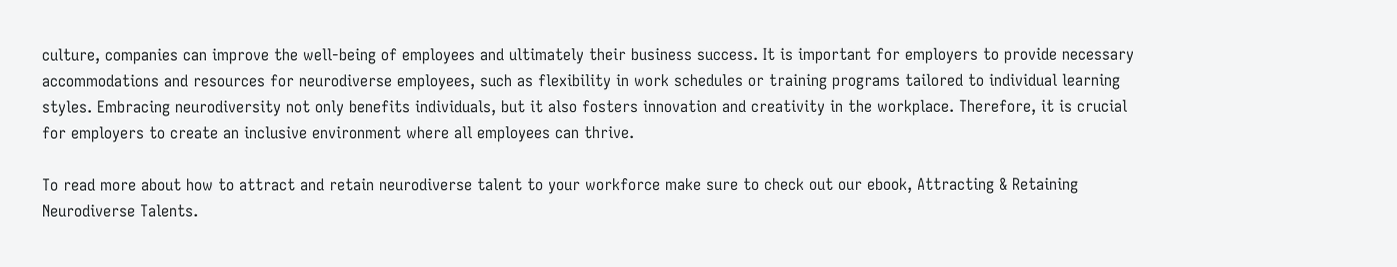culture, companies can improve the well-being of employees and ultimately their business success. It is important for employers to provide necessary accommodations and resources for neurodiverse employees, such as flexibility in work schedules or training programs tailored to individual learning styles. Embracing neurodiversity not only benefits individuals, but it also fosters innovation and creativity in the workplace. Therefore, it is crucial for employers to create an inclusive environment where all employees can thrive.

To read more about how to attract and retain neurodiverse talent to your workforce make sure to check out our ebook, Attracting & Retaining Neurodiverse Talents.